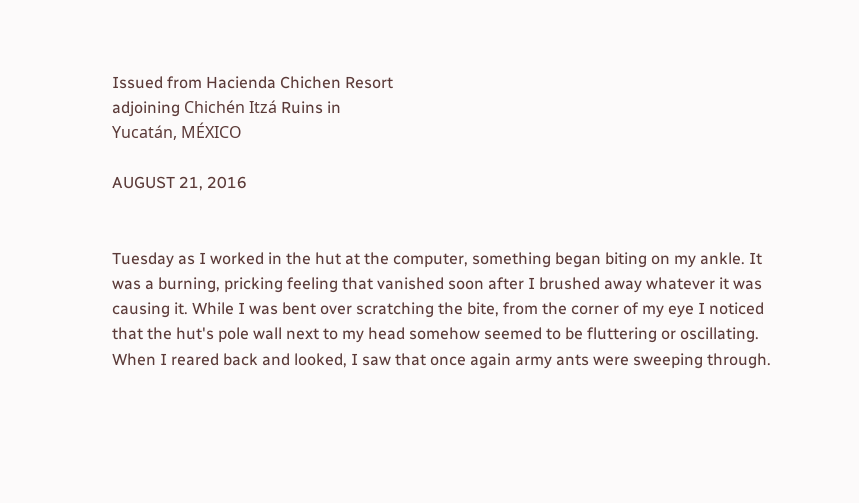Issued from Hacienda Chichen Resort
adjoining Chichén Itzá Ruins in
Yucatán, MÉXICO

AUGUST 21, 2016


Tuesday as I worked in the hut at the computer, something began biting on my ankle. It was a burning, pricking feeling that vanished soon after I brushed away whatever it was causing it. While I was bent over scratching the bite, from the corner of my eye I noticed that the hut's pole wall next to my head somehow seemed to be fluttering or oscillating. When I reared back and looked, I saw that once again army ants were sweeping through.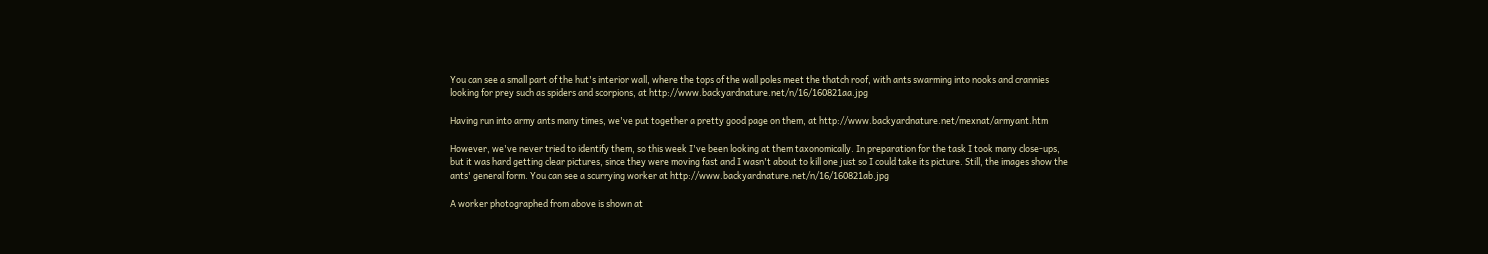You can see a small part of the hut's interior wall, where the tops of the wall poles meet the thatch roof, with ants swarming into nooks and crannies looking for prey such as spiders and scorpions, at http://www.backyardnature.net/n/16/160821aa.jpg

Having run into army ants many times, we've put together a pretty good page on them, at http://www.backyardnature.net/mexnat/armyant.htm

However, we've never tried to identify them, so this week I've been looking at them taxonomically. In preparation for the task I took many close-ups, but it was hard getting clear pictures, since they were moving fast and I wasn't about to kill one just so I could take its picture. Still, the images show the ants' general form. You can see a scurrying worker at http://www.backyardnature.net/n/16/160821ab.jpg

A worker photographed from above is shown at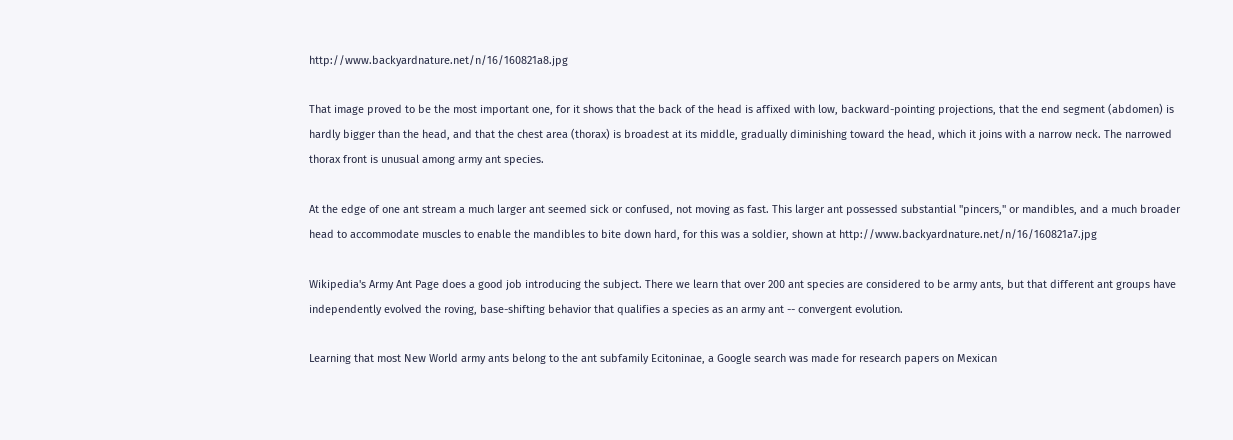http://www.backyardnature.net/n/16/160821a8.jpg

That image proved to be the most important one, for it shows that the back of the head is affixed with low, backward-pointing projections, that the end segment (abdomen) is hardly bigger than the head, and that the chest area (thorax) is broadest at its middle, gradually diminishing toward the head, which it joins with a narrow neck. The narrowed thorax front is unusual among army ant species.

At the edge of one ant stream a much larger ant seemed sick or confused, not moving as fast. This larger ant possessed substantial "pincers," or mandibles, and a much broader head to accommodate muscles to enable the mandibles to bite down hard, for this was a soldier, shown at http://www.backyardnature.net/n/16/160821a7.jpg

Wikipedia's Army Ant Page does a good job introducing the subject. There we learn that over 200 ant species are considered to be army ants, but that different ant groups have independently evolved the roving, base-shifting behavior that qualifies a species as an army ant -- convergent evolution.

Learning that most New World army ants belong to the ant subfamily Ecitoninae, a Google search was made for research papers on Mexican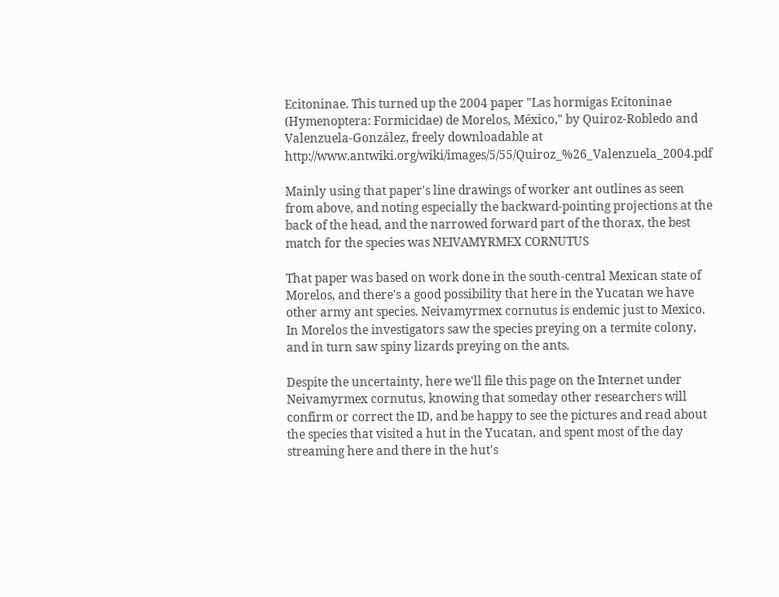Ecitoninae. This turned up the 2004 paper "Las hormigas Ecitoninae (Hymenoptera: Formicidae) de Morelos, México," by Quiroz-Robledo and Valenzuela-González, freely downloadable at http://www.antwiki.org/wiki/images/5/55/Quiroz_%26_Valenzuela_2004.pdf

Mainly using that paper's line drawings of worker ant outlines as seen from above, and noting especially the backward-pointing projections at the back of the head, and the narrowed forward part of the thorax, the best match for the species was NEIVAMYRMEX CORNUTUS

That paper was based on work done in the south-central Mexican state of Morelos, and there's a good possibility that here in the Yucatan we have other army ant species. Neivamyrmex cornutus is endemic just to Mexico. In Morelos the investigators saw the species preying on a termite colony, and in turn saw spiny lizards preying on the ants.

Despite the uncertainty, here we'll file this page on the Internet under Neivamyrmex cornutus, knowing that someday other researchers will confirm or correct the ID, and be happy to see the pictures and read about the species that visited a hut in the Yucatan, and spent most of the day streaming here and there in the hut's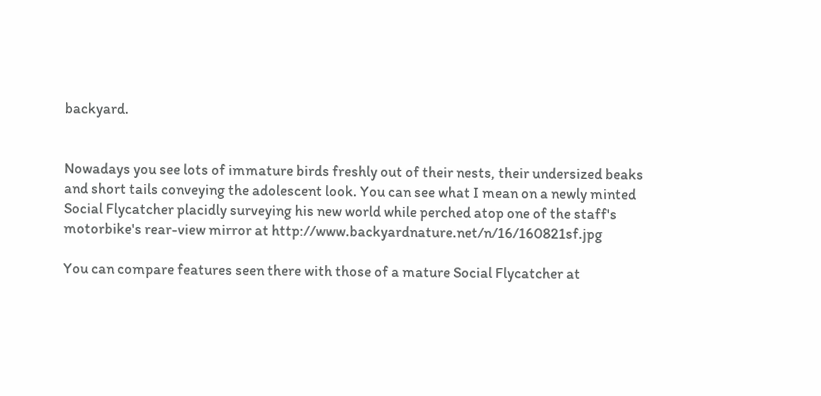backyard.


Nowadays you see lots of immature birds freshly out of their nests, their undersized beaks and short tails conveying the adolescent look. You can see what I mean on a newly minted Social Flycatcher placidly surveying his new world while perched atop one of the staff's motorbike's rear-view mirror at http://www.backyardnature.net/n/16/160821sf.jpg

You can compare features seen there with those of a mature Social Flycatcher at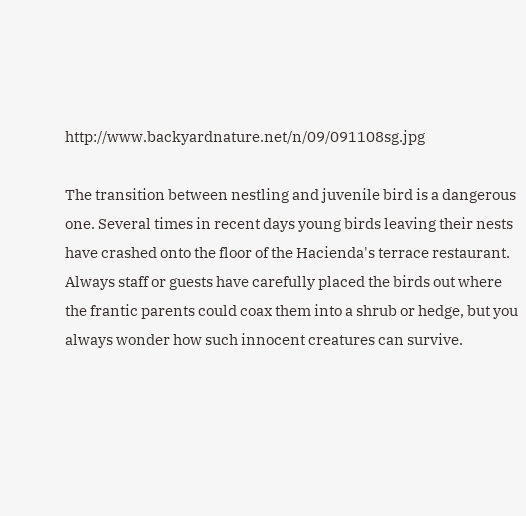http://www.backyardnature.net/n/09/091108sg.jpg

The transition between nestling and juvenile bird is a dangerous one. Several times in recent days young birds leaving their nests have crashed onto the floor of the Hacienda's terrace restaurant. Always staff or guests have carefully placed the birds out where the frantic parents could coax them into a shrub or hedge, but you always wonder how such innocent creatures can survive.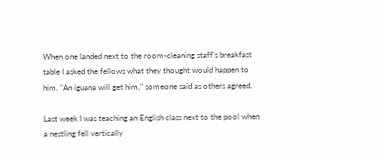When one landed next to the room-cleaning staff's breakfast table I asked the fellows what they thought would happen to him. "An iguana will get him," someone said as others agreed.

Last week I was teaching an English class next to the pool when a nestling fell vertically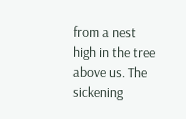from a nest high in the tree above us. The sickening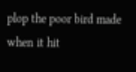plop the poor bird made when it hit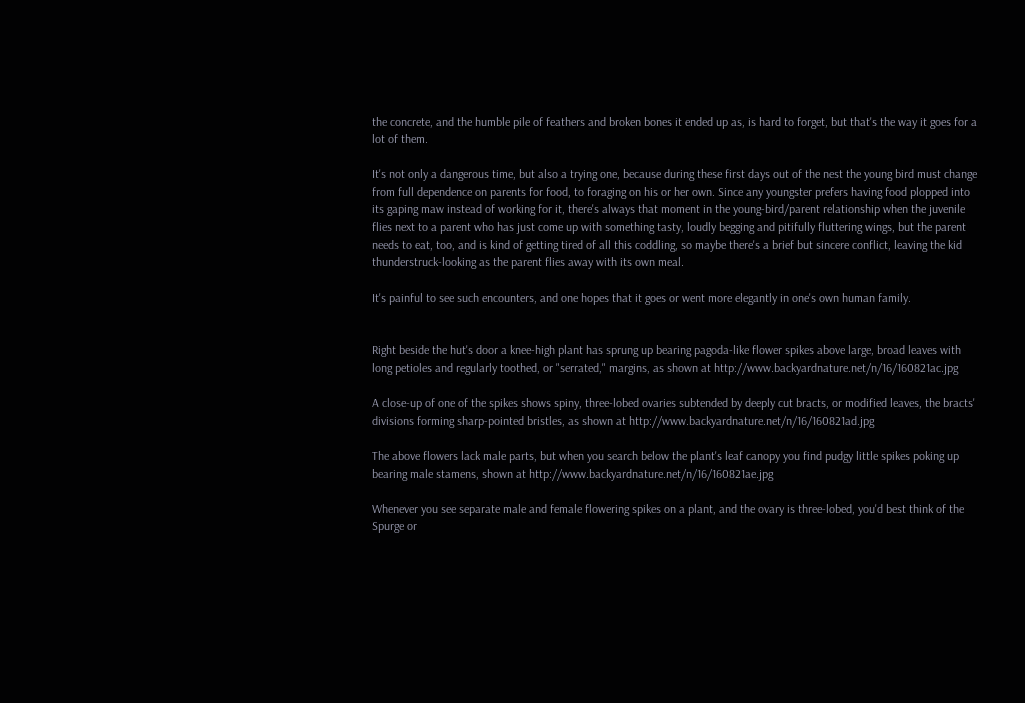the concrete, and the humble pile of feathers and broken bones it ended up as, is hard to forget, but that's the way it goes for a lot of them.

It's not only a dangerous time, but also a trying one, because during these first days out of the nest the young bird must change from full dependence on parents for food, to foraging on his or her own. Since any youngster prefers having food plopped into its gaping maw instead of working for it, there's always that moment in the young-bird/parent relationship when the juvenile flies next to a parent who has just come up with something tasty, loudly begging and pitifully fluttering wings, but the parent needs to eat, too, and is kind of getting tired of all this coddling, so maybe there's a brief but sincere conflict, leaving the kid thunderstruck-looking as the parent flies away with its own meal.

It's painful to see such encounters, and one hopes that it goes or went more elegantly in one's own human family.


Right beside the hut's door a knee-high plant has sprung up bearing pagoda-like flower spikes above large, broad leaves with long petioles and regularly toothed, or "serrated," margins, as shown at http://www.backyardnature.net/n/16/160821ac.jpg

A close-up of one of the spikes shows spiny, three-lobed ovaries subtended by deeply cut bracts, or modified leaves, the bracts' divisions forming sharp-pointed bristles, as shown at http://www.backyardnature.net/n/16/160821ad.jpg

The above flowers lack male parts, but when you search below the plant's leaf canopy you find pudgy little spikes poking up bearing male stamens, shown at http://www.backyardnature.net/n/16/160821ae.jpg

Whenever you see separate male and female flowering spikes on a plant, and the ovary is three-lobed, you'd best think of the Spurge or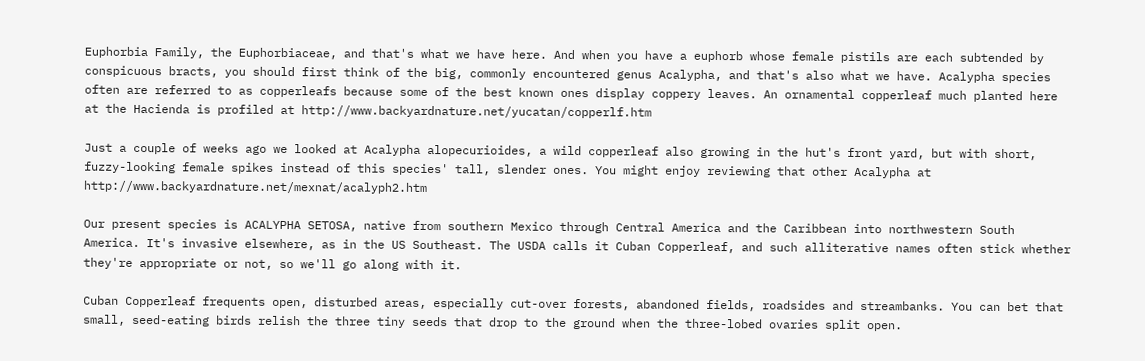Euphorbia Family, the Euphorbiaceae, and that's what we have here. And when you have a euphorb whose female pistils are each subtended by conspicuous bracts, you should first think of the big, commonly encountered genus Acalypha, and that's also what we have. Acalypha species often are referred to as copperleafs because some of the best known ones display coppery leaves. An ornamental copperleaf much planted here at the Hacienda is profiled at http://www.backyardnature.net/yucatan/copperlf.htm

Just a couple of weeks ago we looked at Acalypha alopecurioides, a wild copperleaf also growing in the hut's front yard, but with short, fuzzy-looking female spikes instead of this species' tall, slender ones. You might enjoy reviewing that other Acalypha at http://www.backyardnature.net/mexnat/acalyph2.htm

Our present species is ACALYPHA SETOSA, native from southern Mexico through Central America and the Caribbean into northwestern South America. It's invasive elsewhere, as in the US Southeast. The USDA calls it Cuban Copperleaf, and such alliterative names often stick whether they're appropriate or not, so we'll go along with it.

Cuban Copperleaf frequents open, disturbed areas, especially cut-over forests, abandoned fields, roadsides and streambanks. You can bet that small, seed-eating birds relish the three tiny seeds that drop to the ground when the three-lobed ovaries split open.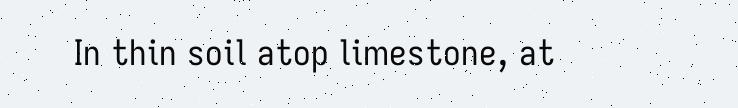In thin soil atop limestone, at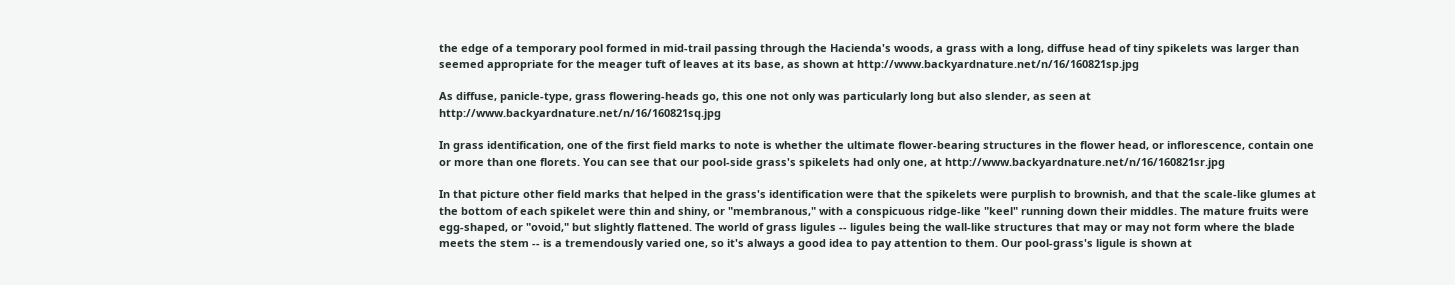the edge of a temporary pool formed in mid-trail passing through the Hacienda's woods, a grass with a long, diffuse head of tiny spikelets was larger than seemed appropriate for the meager tuft of leaves at its base, as shown at http://www.backyardnature.net/n/16/160821sp.jpg

As diffuse, panicle-type, grass flowering-heads go, this one not only was particularly long but also slender, as seen at http://www.backyardnature.net/n/16/160821sq.jpg

In grass identification, one of the first field marks to note is whether the ultimate flower-bearing structures in the flower head, or inflorescence, contain one or more than one florets. You can see that our pool-side grass's spikelets had only one, at http://www.backyardnature.net/n/16/160821sr.jpg

In that picture other field marks that helped in the grass's identification were that the spikelets were purplish to brownish, and that the scale-like glumes at the bottom of each spikelet were thin and shiny, or "membranous," with a conspicuous ridge-like "keel" running down their middles. The mature fruits were egg-shaped, or "ovoid," but slightly flattened. The world of grass ligules -- ligules being the wall-like structures that may or may not form where the blade meets the stem -- is a tremendously varied one, so it's always a good idea to pay attention to them. Our pool-grass's ligule is shown at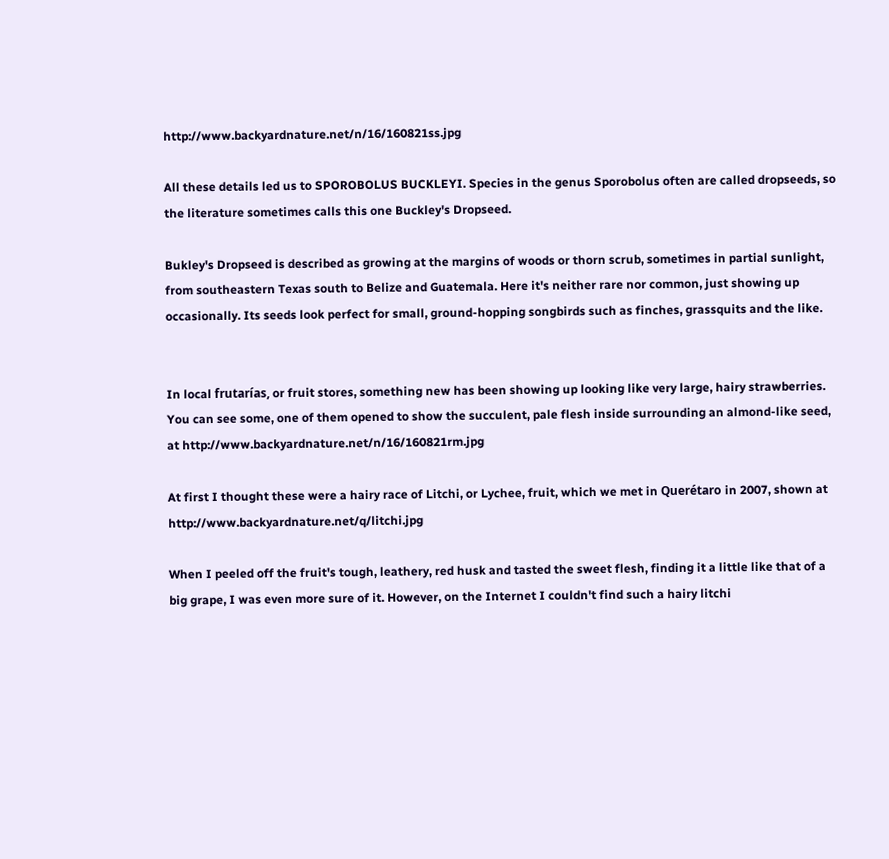http://www.backyardnature.net/n/16/160821ss.jpg

All these details led us to SPOROBOLUS BUCKLEYI. Species in the genus Sporobolus often are called dropseeds, so the literature sometimes calls this one Buckley's Dropseed.

Bukley's Dropseed is described as growing at the margins of woods or thorn scrub, sometimes in partial sunlight, from southeastern Texas south to Belize and Guatemala. Here it's neither rare nor common, just showing up occasionally. Its seeds look perfect for small, ground-hopping songbirds such as finches, grassquits and the like.


In local frutarías, or fruit stores, something new has been showing up looking like very large, hairy strawberries. You can see some, one of them opened to show the succulent, pale flesh inside surrounding an almond-like seed, at http://www.backyardnature.net/n/16/160821rm.jpg

At first I thought these were a hairy race of Litchi, or Lychee, fruit, which we met in Querétaro in 2007, shown at http://www.backyardnature.net/q/litchi.jpg

When I peeled off the fruit's tough, leathery, red husk and tasted the sweet flesh, finding it a little like that of a big grape, I was even more sure of it. However, on the Internet I couldn't find such a hairy litchi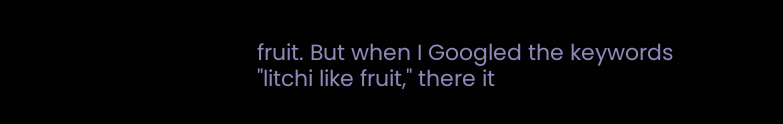fruit. But when I Googled the keywords "litchi like fruit," there it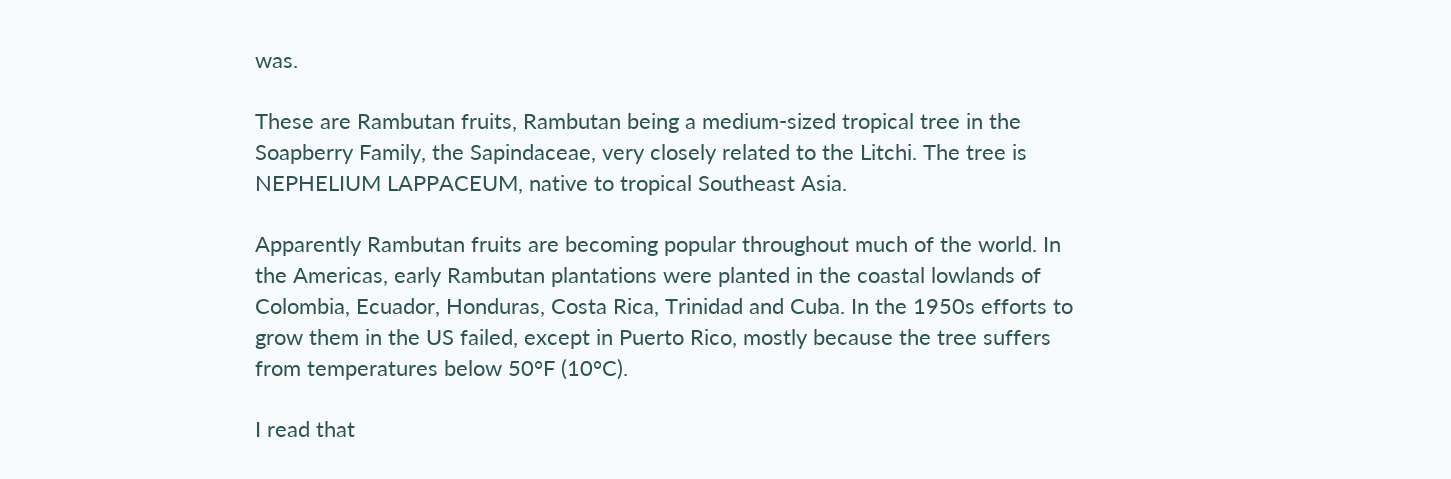was.

These are Rambutan fruits, Rambutan being a medium-sized tropical tree in the Soapberry Family, the Sapindaceae, very closely related to the Litchi. The tree is NEPHELIUM LAPPACEUM, native to tropical Southeast Asia.

Apparently Rambutan fruits are becoming popular throughout much of the world. In the Americas, early Rambutan plantations were planted in the coastal lowlands of Colombia, Ecuador, Honduras, Costa Rica, Trinidad and Cuba. In the 1950s efforts to grow them in the US failed, except in Puerto Rico, mostly because the tree suffers from temperatures below 50°F (10°C).

I read that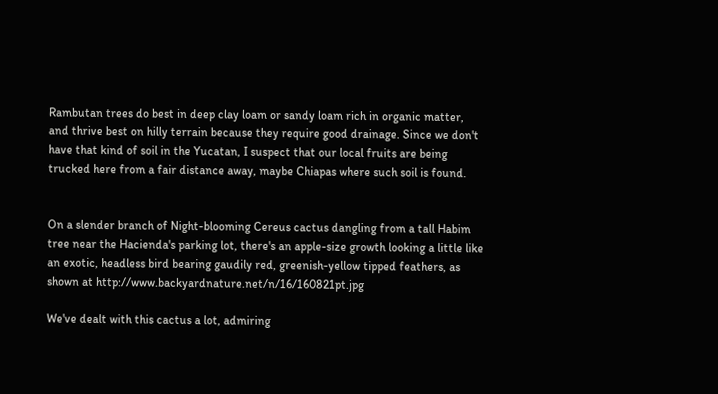Rambutan trees do best in deep clay loam or sandy loam rich in organic matter, and thrive best on hilly terrain because they require good drainage. Since we don't have that kind of soil in the Yucatan, I suspect that our local fruits are being trucked here from a fair distance away, maybe Chiapas where such soil is found.


On a slender branch of Night-blooming Cereus cactus dangling from a tall Habim tree near the Hacienda's parking lot, there's an apple-size growth looking a little like an exotic, headless bird bearing gaudily red, greenish-yellow tipped feathers, as shown at http://www.backyardnature.net/n/16/160821pt.jpg

We've dealt with this cactus a lot, admiring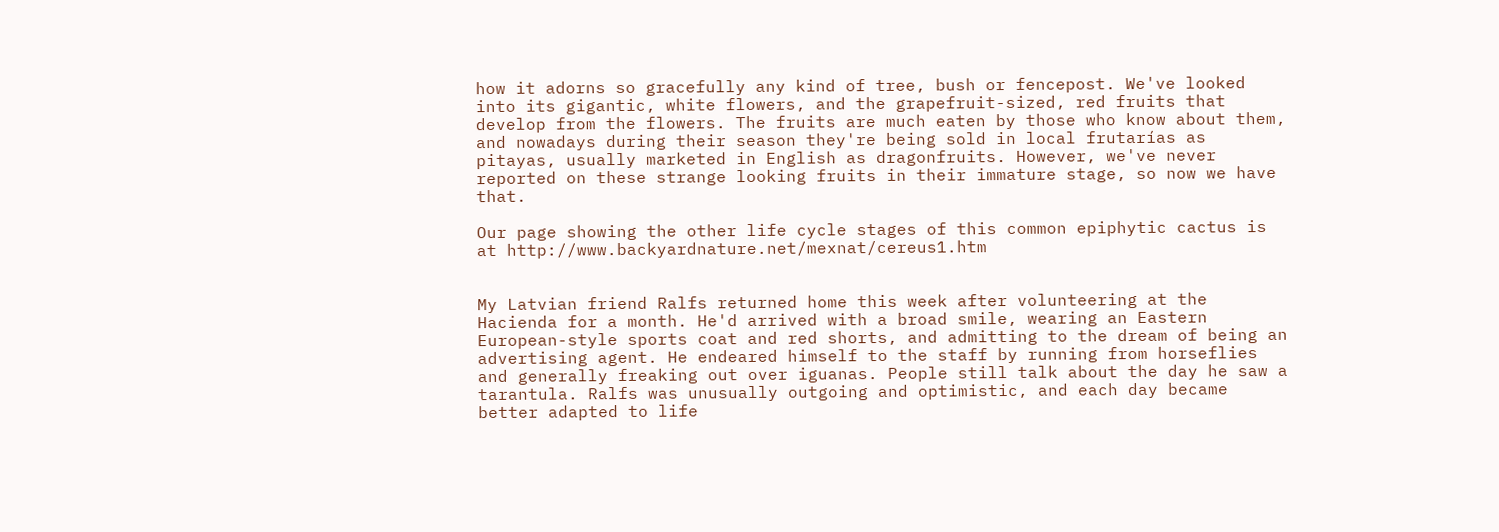how it adorns so gracefully any kind of tree, bush or fencepost. We've looked into its gigantic, white flowers, and the grapefruit-sized, red fruits that develop from the flowers. The fruits are much eaten by those who know about them, and nowadays during their season they're being sold in local frutarías as pitayas, usually marketed in English as dragonfruits. However, we've never reported on these strange looking fruits in their immature stage, so now we have that.

Our page showing the other life cycle stages of this common epiphytic cactus is at http://www.backyardnature.net/mexnat/cereus1.htm


My Latvian friend Ralfs returned home this week after volunteering at the Hacienda for a month. He'd arrived with a broad smile, wearing an Eastern European-style sports coat and red shorts, and admitting to the dream of being an advertising agent. He endeared himself to the staff by running from horseflies and generally freaking out over iguanas. People still talk about the day he saw a tarantula. Ralfs was unusually outgoing and optimistic, and each day became better adapted to life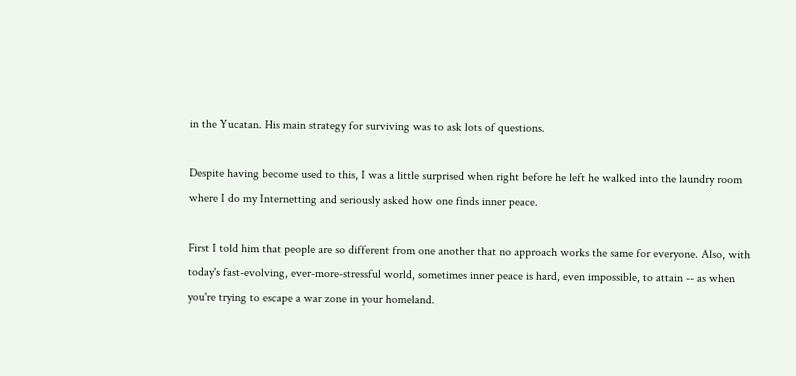in the Yucatan. His main strategy for surviving was to ask lots of questions.

Despite having become used to this, I was a little surprised when right before he left he walked into the laundry room where I do my Internetting and seriously asked how one finds inner peace.

First I told him that people are so different from one another that no approach works the same for everyone. Also, with today's fast-evolving, ever-more-stressful world, sometimes inner peace is hard, even impossible, to attain -- as when you're trying to escape a war zone in your homeland.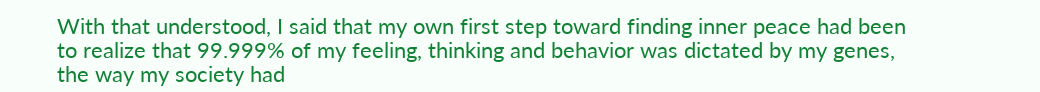With that understood, I said that my own first step toward finding inner peace had been to realize that 99.999% of my feeling, thinking and behavior was dictated by my genes, the way my society had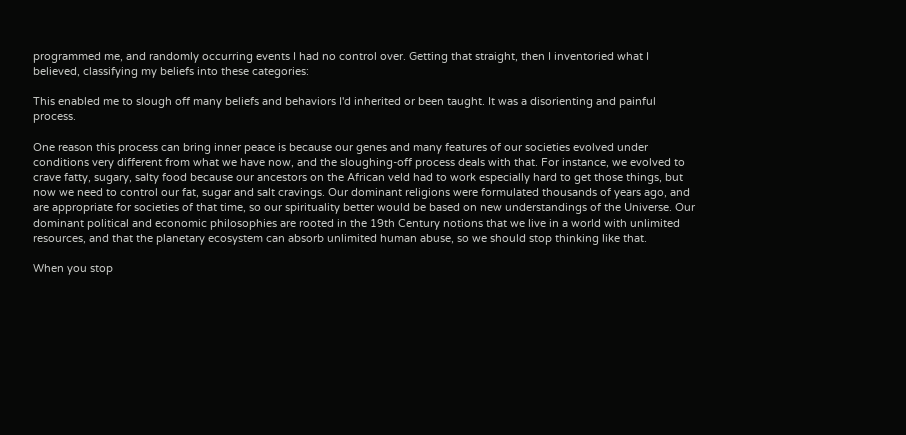programmed me, and randomly occurring events I had no control over. Getting that straight, then I inventoried what I believed, classifying my beliefs into these categories:

This enabled me to slough off many beliefs and behaviors I'd inherited or been taught. It was a disorienting and painful process.

One reason this process can bring inner peace is because our genes and many features of our societies evolved under conditions very different from what we have now, and the sloughing-off process deals with that. For instance, we evolved to crave fatty, sugary, salty food because our ancestors on the African veld had to work especially hard to get those things, but now we need to control our fat, sugar and salt cravings. Our dominant religions were formulated thousands of years ago, and are appropriate for societies of that time, so our spirituality better would be based on new understandings of the Universe. Our dominant political and economic philosophies are rooted in the 19th Century notions that we live in a world with unlimited resources, and that the planetary ecosystem can absorb unlimited human abuse, so we should stop thinking like that.

When you stop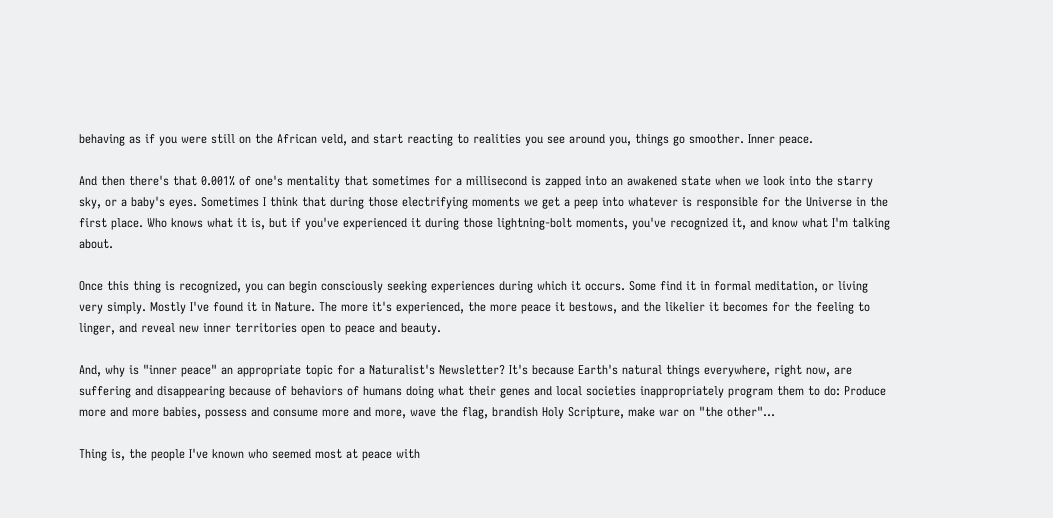behaving as if you were still on the African veld, and start reacting to realities you see around you, things go smoother. Inner peace.

And then there's that 0.001% of one's mentality that sometimes for a millisecond is zapped into an awakened state when we look into the starry sky, or a baby's eyes. Sometimes I think that during those electrifying moments we get a peep into whatever is responsible for the Universe in the first place. Who knows what it is, but if you've experienced it during those lightning-bolt moments, you've recognized it, and know what I'm talking about.

Once this thing is recognized, you can begin consciously seeking experiences during which it occurs. Some find it in formal meditation, or living very simply. Mostly I've found it in Nature. The more it's experienced, the more peace it bestows, and the likelier it becomes for the feeling to linger, and reveal new inner territories open to peace and beauty.

And, why is "inner peace" an appropriate topic for a Naturalist's Newsletter? It's because Earth's natural things everywhere, right now, are suffering and disappearing because of behaviors of humans doing what their genes and local societies inappropriately program them to do: Produce more and more babies, possess and consume more and more, wave the flag, brandish Holy Scripture, make war on "the other"...

Thing is, the people I've known who seemed most at peace with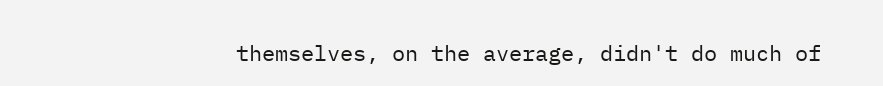themselves, on the average, didn't do much of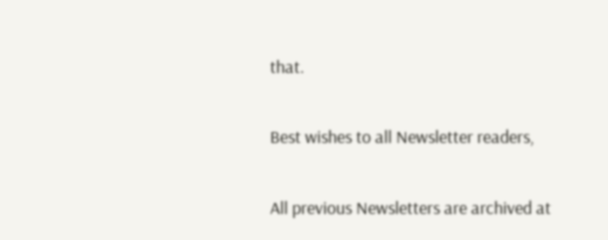that.


Best wishes to all Newsletter readers,


All previous Newsletters are archived at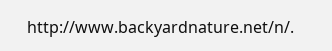http://www.backyardnature.net/n/.